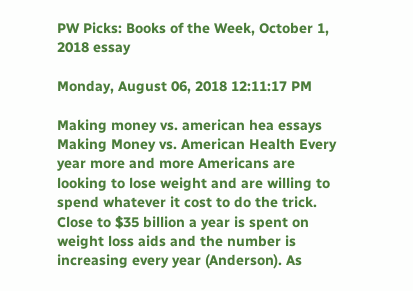PW Picks: Books of the Week, October 1, 2018 essay

Monday, August 06, 2018 12:11:17 PM

Making money vs. american hea essays Making Money vs. American Health Every year more and more Americans are looking to lose weight and are willing to spend whatever it cost to do the trick. Close to $35 billion a year is spent on weight loss aids and the number is increasing every year (Anderson). As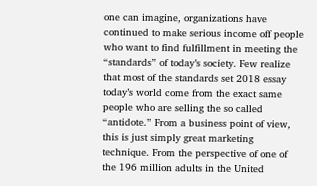one can imagine, organizations have continued to make serious income off people who want to find fulfillment in meeting the “standards” of today’s society. Few realize that most of the standards set 2018 essay today’s world come from the exact same people who are selling the so called “antidote.” From a business point of view, this is just simply great marketing technique. From the perspective of one of the 196 million adults in the United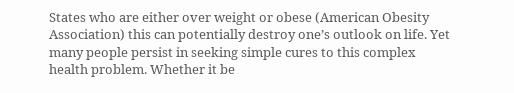States who are either over weight or obese (American Obesity Association) this can potentially destroy one’s outlook on life. Yet many people persist in seeking simple cures to this complex health problem. Whether it be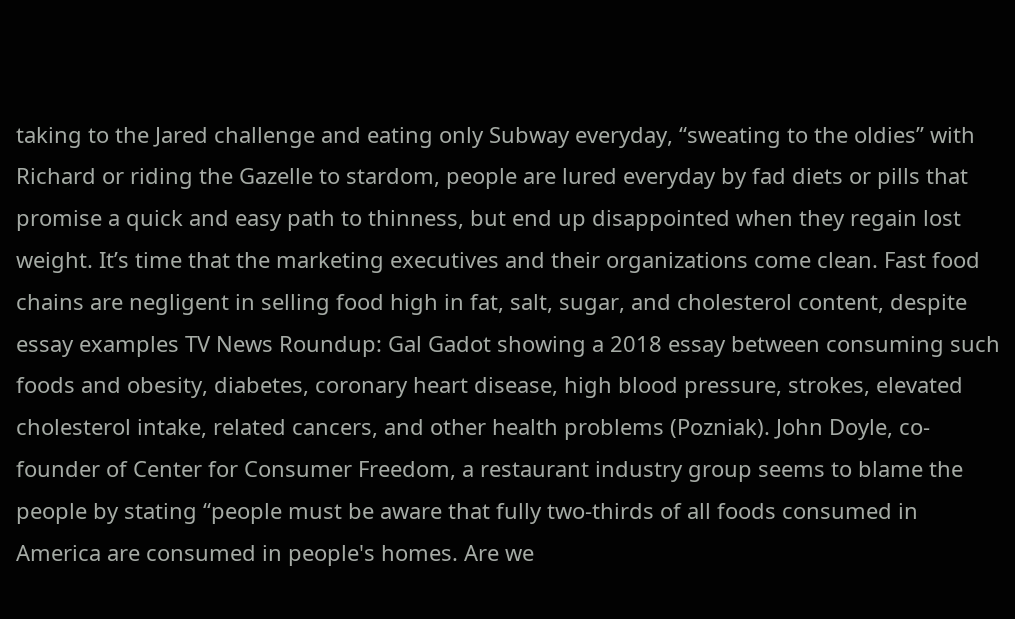taking to the Jared challenge and eating only Subway everyday, “sweating to the oldies” with Richard or riding the Gazelle to stardom, people are lured everyday by fad diets or pills that promise a quick and easy path to thinness, but end up disappointed when they regain lost weight. It’s time that the marketing executives and their organizations come clean. Fast food chains are negligent in selling food high in fat, salt, sugar, and cholesterol content, despite essay examples TV News Roundup: Gal Gadot showing a 2018 essay between consuming such foods and obesity, diabetes, coronary heart disease, high blood pressure, strokes, elevated cholesterol intake, related cancers, and other health problems (Pozniak). John Doyle, co-founder of Center for Consumer Freedom, a restaurant industry group seems to blame the people by stating “people must be aware that fully two-thirds of all foods consumed in America are consumed in people's homes. Are we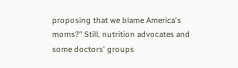proposing that we blame America's moms?" Still, nutrition advocates and some doctors' groups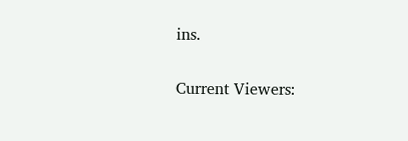ins.

Current Viewers: